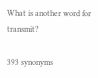What is another word for transmit?

393 synonyms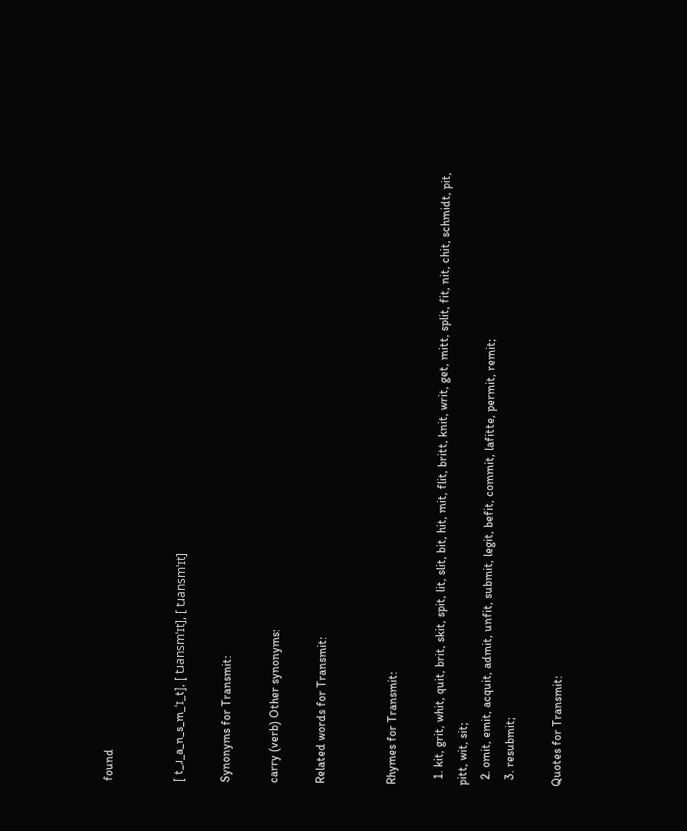found


[ t_ɹ_a_n_s_m_ˈɪ_t], [ tɹansmˈɪt], [ tɹansmˈɪt]

Synonyms for Transmit:

carry (verb) Other synonyms:

Related words for Transmit:


Rhymes for Transmit:

  1. kit, grit, whit, quit, brit, skit, spit, lit, slit, bit, hit, mit, flit, britt, knit, writ, get, mitt, split, fit, nit, chit, schmidt, pit, pitt, wit, sit;
  2. omit, emit, acquit, admit, unfit, submit, legit, befit, commit, lafitte, permit, remit;
  3. resubmit;

Quotes for Transmit: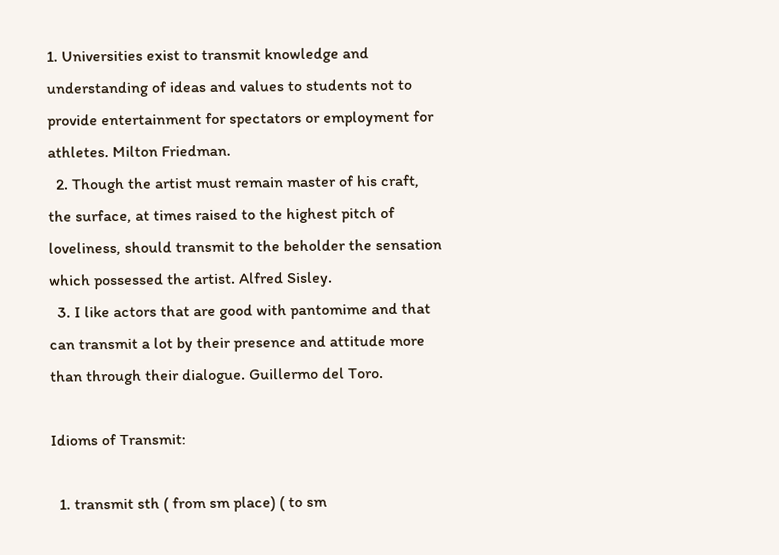1. Universities exist to transmit knowledge and understanding of ideas and values to students not to provide entertainment for spectators or employment for athletes. Milton Friedman.
  2. Though the artist must remain master of his craft, the surface, at times raised to the highest pitch of loveliness, should transmit to the beholder the sensation which possessed the artist. Alfred Sisley.
  3. I like actors that are good with pantomime and that can transmit a lot by their presence and attitude more than through their dialogue. Guillermo del Toro.

Idioms of Transmit:

  1. transmit sth ( from sm place) ( to sm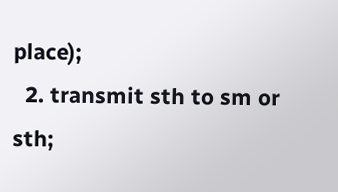place);
  2. transmit sth to sm or sth;